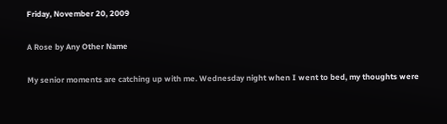Friday, November 20, 2009

A Rose by Any Other Name

My senior moments are catching up with me. Wednesday night when I went to bed, my thoughts were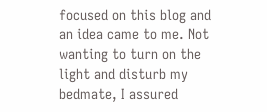focused on this blog and an idea came to me. Not wanting to turn on the light and disturb my bedmate, I assured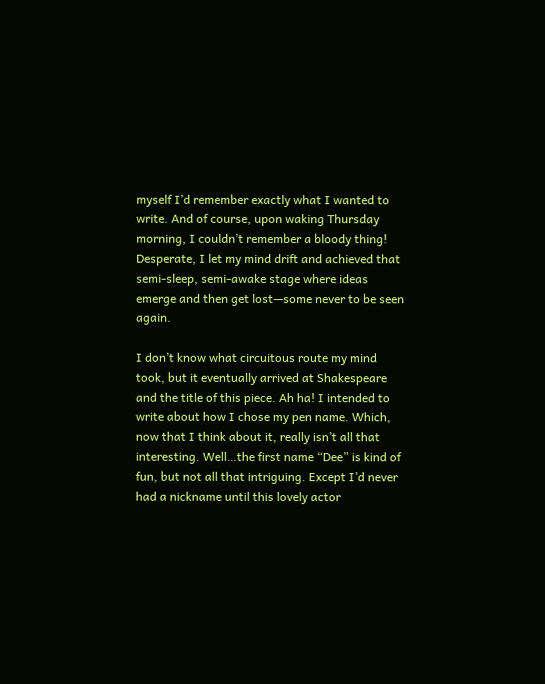myself I’d remember exactly what I wanted to write. And of course, upon waking Thursday morning, I couldn’t remember a bloody thing! Desperate, I let my mind drift and achieved that semi-sleep, semi-awake stage where ideas emerge and then get lost—some never to be seen again.

I don’t know what circuitous route my mind took, but it eventually arrived at Shakespeare and the title of this piece. Ah ha! I intended to write about how I chose my pen name. Which, now that I think about it, really isn’t all that interesting. Well…the first name “Dee” is kind of fun, but not all that intriguing. Except I’d never had a nickname until this lovely actor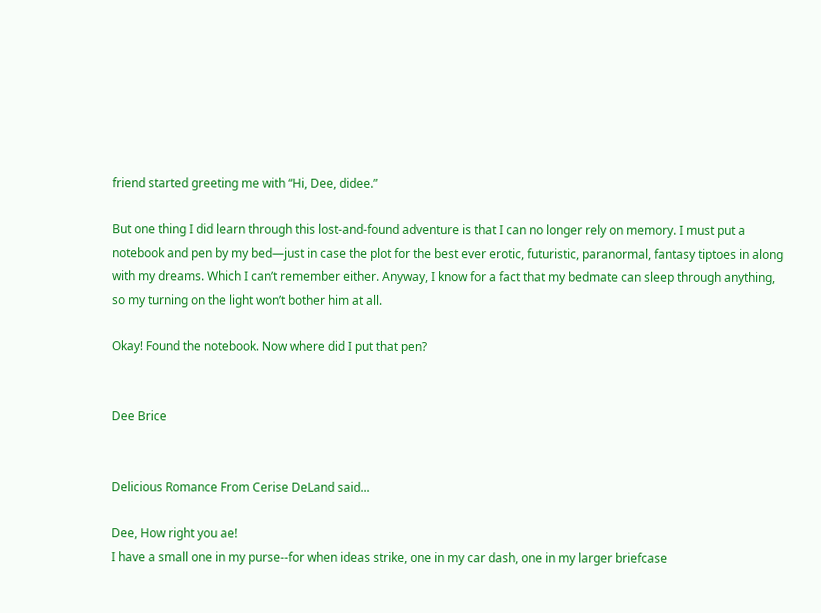friend started greeting me with “Hi, Dee, didee.”

But one thing I did learn through this lost-and-found adventure is that I can no longer rely on memory. I must put a notebook and pen by my bed—just in case the plot for the best ever erotic, futuristic, paranormal, fantasy tiptoes in along with my dreams. Which I can’t remember either. Anyway, I know for a fact that my bedmate can sleep through anything, so my turning on the light won’t bother him at all.

Okay! Found the notebook. Now where did I put that pen?


Dee Brice


Delicious Romance From Cerise DeLand said...

Dee, How right you ae!
I have a small one in my purse--for when ideas strike, one in my car dash, one in my larger briefcase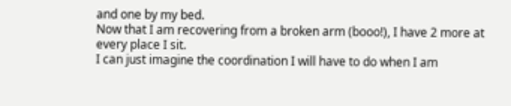and one by my bed.
Now that I am recovering from a broken arm (booo!), I have 2 more at every place I sit.
I can just imagine the coordination I will have to do when I am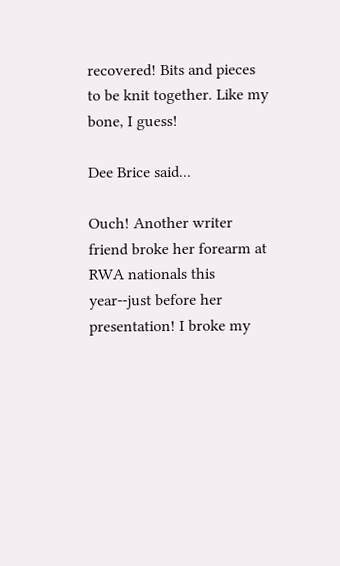recovered! Bits and pieces to be knit together. Like my bone, I guess!

Dee Brice said...

Ouch! Another writer friend broke her forearm at RWA nationals this year--just before her presentation! I broke my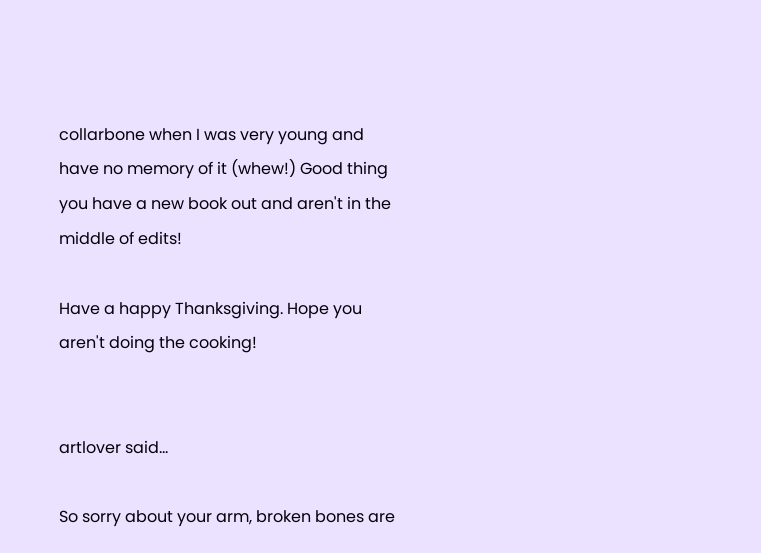collarbone when I was very young and have no memory of it (whew!) Good thing you have a new book out and aren't in the middle of edits!

Have a happy Thanksgiving. Hope you aren't doing the cooking!


artlover said...

So sorry about your arm, broken bones are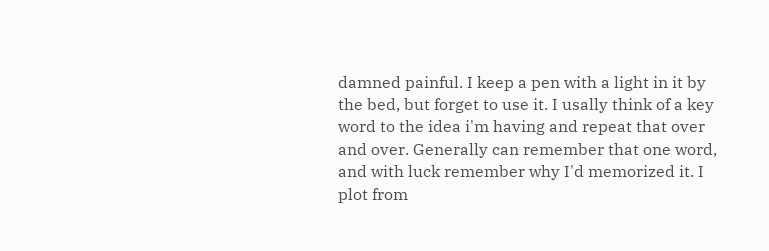damned painful. I keep a pen with a light in it by the bed, but forget to use it. I usally think of a key word to the idea i'm having and repeat that over and over. Generally can remember that one word, and with luck remember why I'd memorized it. I plot from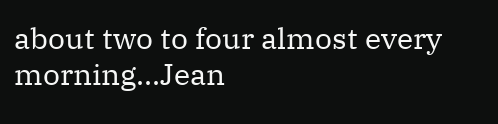about two to four almost every morning...Jean